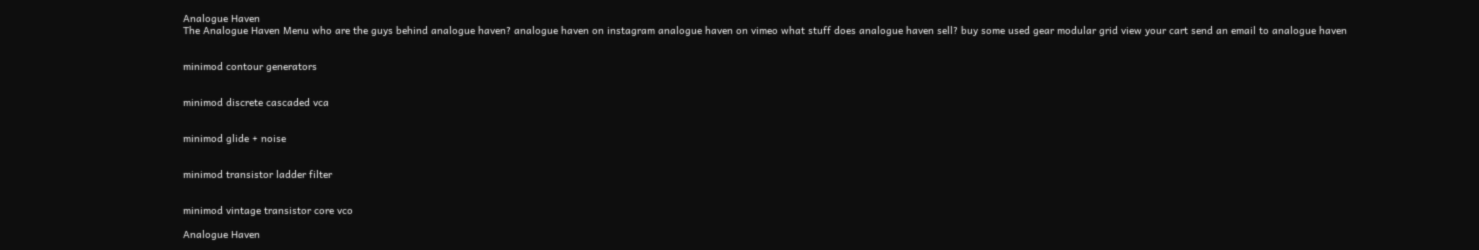Analogue Haven
The Analogue Haven Menu who are the guys behind analogue haven? analogue haven on instagram analogue haven on vimeo what stuff does analogue haven sell? buy some used gear modular grid view your cart send an email to analogue haven


minimod contour generators


minimod discrete cascaded vca


minimod glide + noise


minimod transistor ladder filter


minimod vintage transistor core vco

Analogue Haven